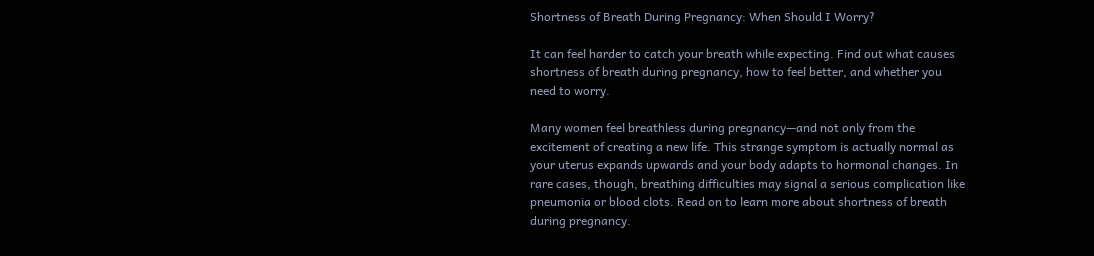Shortness of Breath During Pregnancy: When Should I Worry?

It can feel harder to catch your breath while expecting. Find out what causes shortness of breath during pregnancy, how to feel better, and whether you need to worry.

Many women feel breathless during pregnancy—and not only from the excitement of creating a new life. This strange symptom is actually normal as your uterus expands upwards and your body adapts to hormonal changes. In rare cases, though, breathing difficulties may signal a serious complication like pneumonia or blood clots. Read on to learn more about shortness of breath during pregnancy.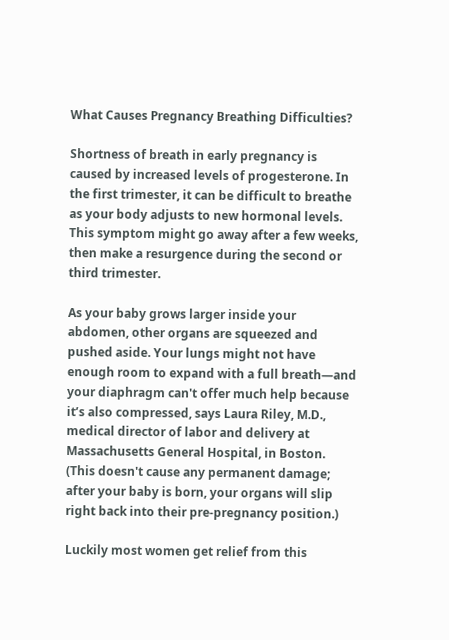What Causes Pregnancy Breathing Difficulties?

Shortness of breath in early pregnancy is caused by increased levels of progesterone. In the first trimester, it can be difficult to breathe as your body adjusts to new hormonal levels. This symptom might go away after a few weeks, then make a resurgence during the second or third trimester.

As your baby grows larger inside your abdomen, other organs are squeezed and pushed aside. Your lungs might not have enough room to expand with a full breath—and your diaphragm can't offer much help because it’s also compressed, says Laura Riley, M.D., medical director of labor and delivery at Massachusetts General Hospital, in Boston. (This doesn't cause any permanent damage; after your baby is born, your organs will slip right back into their pre-pregnancy position.)

Luckily most women get relief from this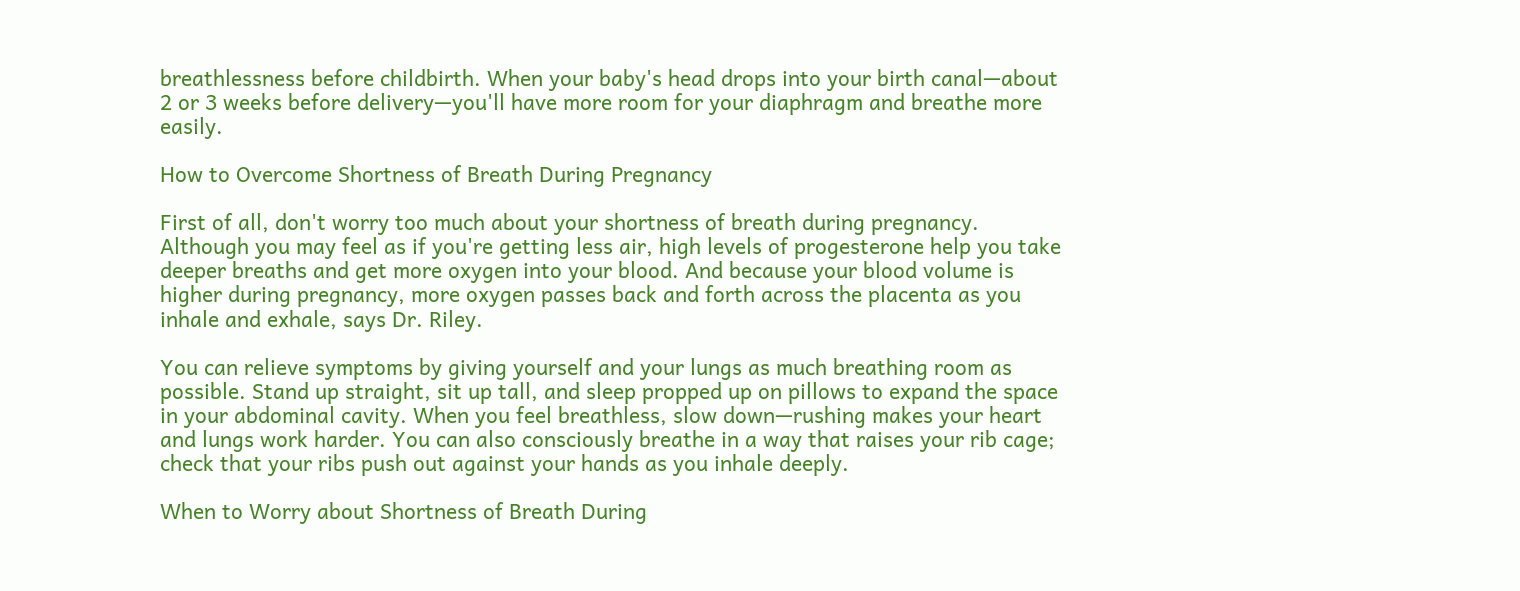breathlessness before childbirth. When your baby's head drops into your birth canal—about 2 or 3 weeks before delivery—you'll have more room for your diaphragm and breathe more easily.

How to Overcome Shortness of Breath During Pregnancy

First of all, don't worry too much about your shortness of breath during pregnancy. Although you may feel as if you're getting less air, high levels of progesterone help you take deeper breaths and get more oxygen into your blood. And because your blood volume is higher during pregnancy, more oxygen passes back and forth across the placenta as you inhale and exhale, says Dr. Riley.

You can relieve symptoms by giving yourself and your lungs as much breathing room as possible. Stand up straight, sit up tall, and sleep propped up on pillows to expand the space in your abdominal cavity. When you feel breathless, slow down—rushing makes your heart and lungs work harder. You can also consciously breathe in a way that raises your rib cage; check that your ribs push out against your hands as you inhale deeply.

When to Worry about Shortness of Breath During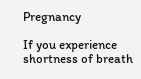Pregnancy

If you experience shortness of breath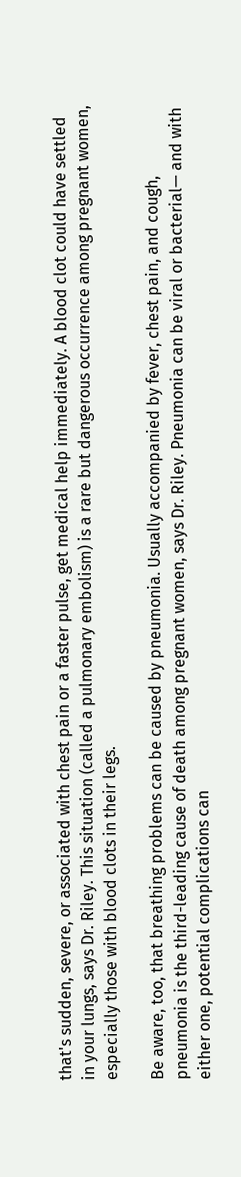that's sudden, severe, or associated with chest pain or a faster pulse, get medical help immediately. A blood clot could have settled in your lungs, says Dr. Riley. This situation (called a pulmonary embolism) is a rare but dangerous occurrence among pregnant women, especially those with blood clots in their legs.

Be aware, too, that breathing problems can be caused by pneumonia. Usually accompanied by fever, chest pain, and cough, pneumonia is the third-leading cause of death among pregnant women, says Dr. Riley. Pneumonia can be viral or bacterial— and with either one, potential complications can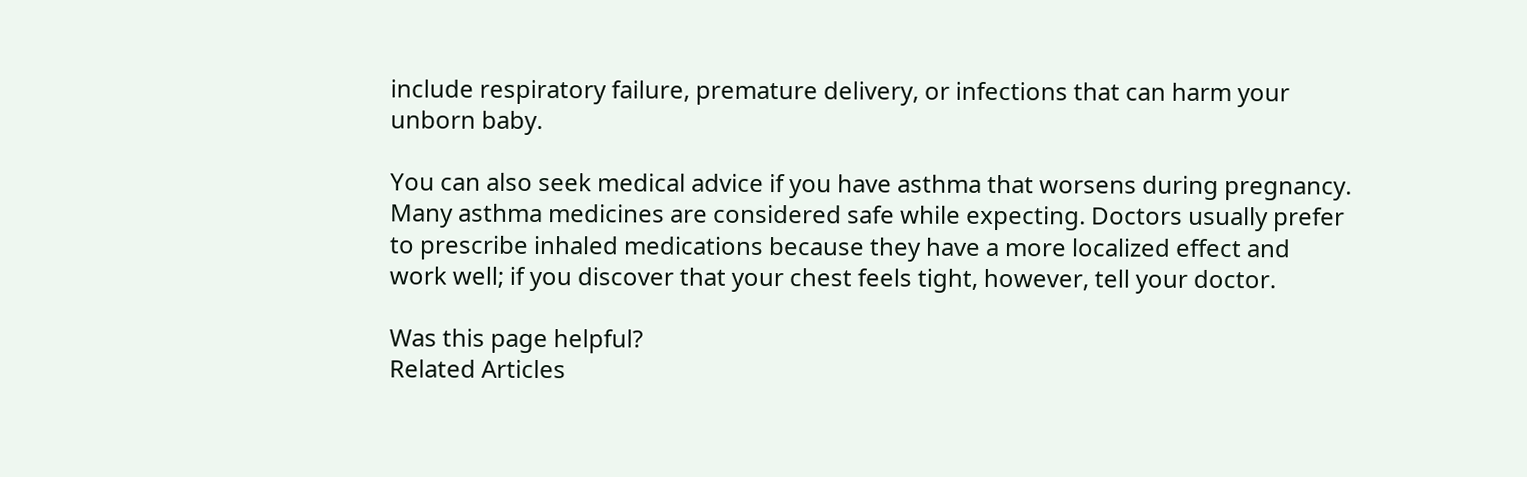include respiratory failure, premature delivery, or infections that can harm your unborn baby.

You can also seek medical advice if you have asthma that worsens during pregnancy. Many asthma medicines are considered safe while expecting. Doctors usually prefer to prescribe inhaled medications because they have a more localized effect and work well; if you discover that your chest feels tight, however, tell your doctor.

Was this page helpful?
Related Articles